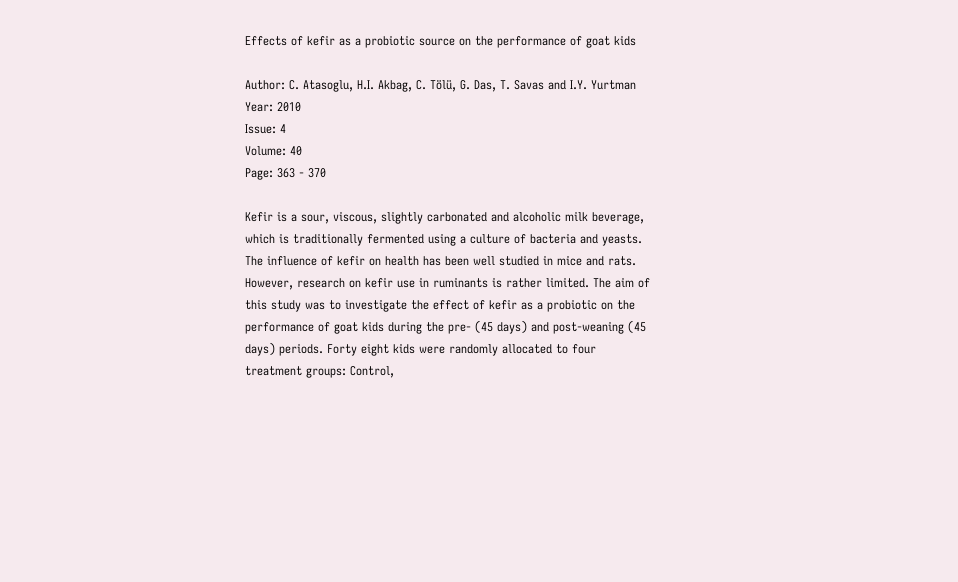Effects of kefir as a probiotic source on the performance of goat kids

Author: C. Atasoglu, H.I. Akbag, C. Tölü, G. Das, T. Savas and I.Y. Yurtman
Year: 2010
Issue: 4
Volume: 40
Page: 363 - 370

Kefir is a sour, viscous, slightly carbonated and alcoholic milk beverage, which is traditionally fermented using a culture of bacteria and yeasts. The influence of kefir on health has been well studied in mice and rats. However, research on kefir use in ruminants is rather limited. The aim of this study was to investigate the effect of kefir as a probiotic on the performance of goat kids during the pre- (45 days) and post-weaning (45 days) periods. Forty eight kids were randomly allocated to four treatment groups: Control,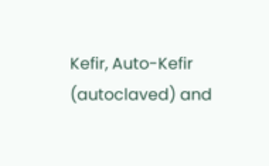Kefir, Auto-Kefir (autoclaved) and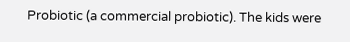Probiotic (a commercial probiotic). The kids were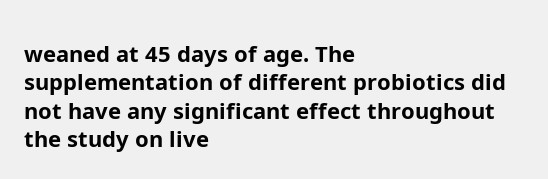weaned at 45 days of age. The supplementation of different probiotics did not have any significant effect throughout the study on live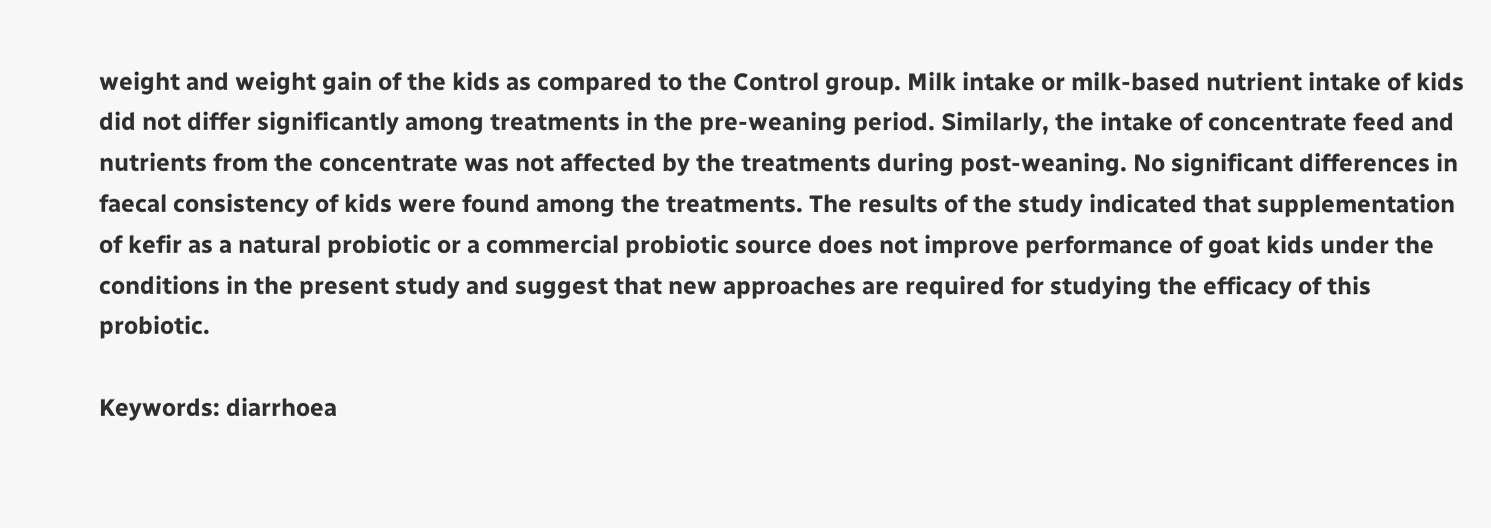weight and weight gain of the kids as compared to the Control group. Milk intake or milk-based nutrient intake of kids did not differ significantly among treatments in the pre-weaning period. Similarly, the intake of concentrate feed and nutrients from the concentrate was not affected by the treatments during post-weaning. No significant differences in faecal consistency of kids were found among the treatments. The results of the study indicated that supplementation of kefir as a natural probiotic or a commercial probiotic source does not improve performance of goat kids under the conditions in the present study and suggest that new approaches are required for studying the efficacy of this probiotic.

Keywords: diarrhoea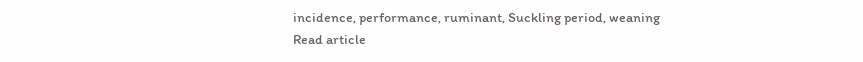incidence, performance, ruminant, Suckling period, weaning
Read article